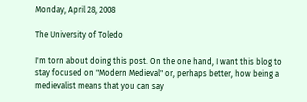Monday, April 28, 2008

The University of Toledo

I'm torn about doing this post. On the one hand, I want this blog to stay focused on "Modern Medieval" or, perhaps better, how being a medievalist means that you can say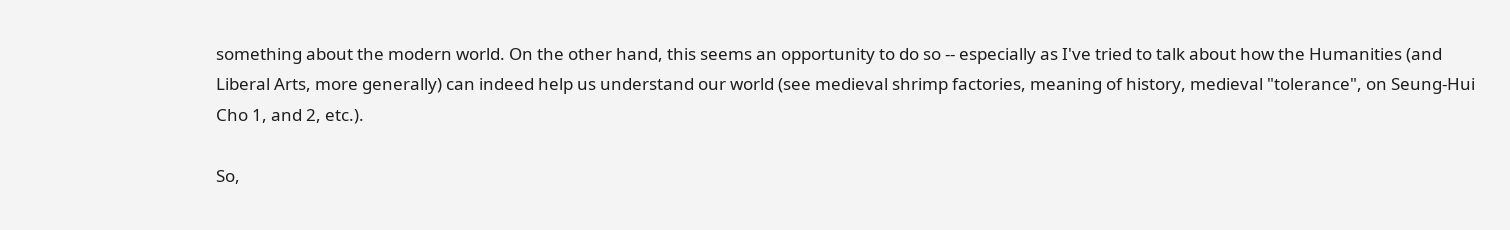something about the modern world. On the other hand, this seems an opportunity to do so -- especially as I've tried to talk about how the Humanities (and Liberal Arts, more generally) can indeed help us understand our world (see medieval shrimp factories, meaning of history, medieval "tolerance", on Seung-Hui Cho 1, and 2, etc.).

So,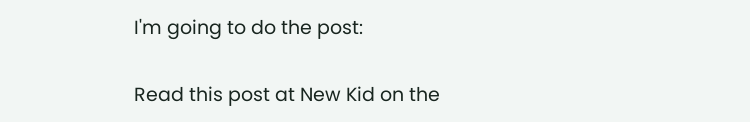I'm going to do the post:

Read this post at New Kid on the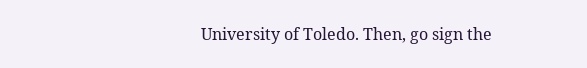University of Toledo. Then, go sign the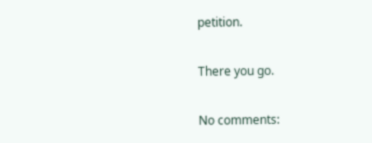petition.

There you go.

No comments: